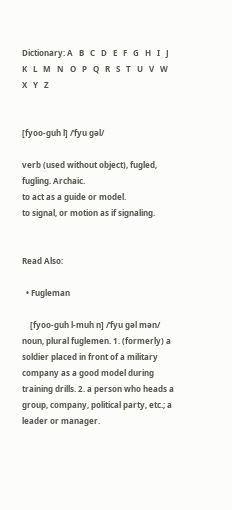Dictionary: A   B   C   D   E   F   G   H   I   J   K   L   M   N   O   P   Q   R   S   T   U   V   W   X   Y   Z


[fyoo-guh l] /ˈfyu gəl/

verb (used without object), fugled, fugling. Archaic.
to act as a guide or model.
to signal, or motion as if signaling.


Read Also:

  • Fugleman

    [fyoo-guh l-muh n] /ˈfyu gəl mən/ noun, plural fuglemen. 1. (formerly) a soldier placed in front of a military company as a good model during training drills. 2. a person who heads a group, company, political party, etc.; a leader or manager.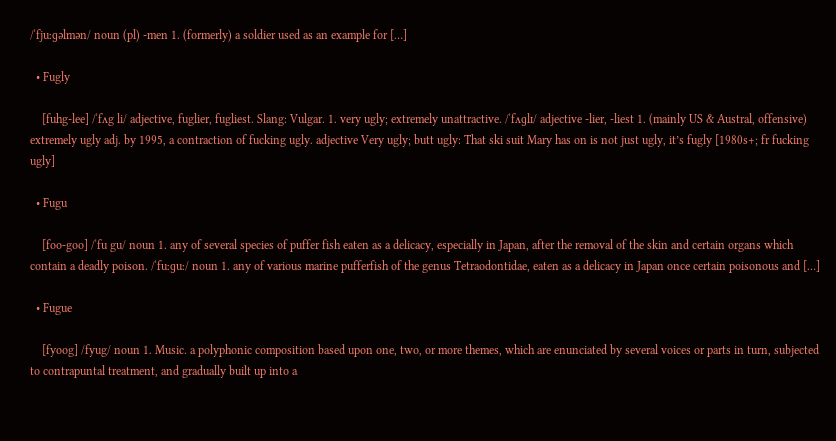/ˈfjuːɡəlmən/ noun (pl) -men 1. (formerly) a soldier used as an example for […]

  • Fugly

    [fuhg-lee] /ˈfʌg li/ adjective, fuglier, fugliest. Slang: Vulgar. 1. very ugly; extremely unattractive. /ˈfʌɡlɪ/ adjective -lier, -liest 1. (mainly US & Austral, offensive) extremely ugly adj. by 1995, a contraction of fucking ugly. adjective Very ugly; butt ugly: That ski suit Mary has on is not just ugly, it’s fugly [1980s+; fr fucking ugly]

  • Fugu

    [foo-goo] /ˈfu gu/ noun 1. any of several species of puffer fish eaten as a delicacy, especially in Japan, after the removal of the skin and certain organs which contain a deadly poison. /ˈfuːɡuː/ noun 1. any of various marine pufferfish of the genus Tetraodontidae, eaten as a delicacy in Japan once certain poisonous and […]

  • Fugue

    [fyoog] /fyug/ noun 1. Music. a polyphonic composition based upon one, two, or more themes, which are enunciated by several voices or parts in turn, subjected to contrapuntal treatment, and gradually built up into a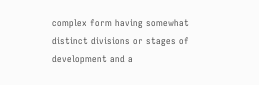complex form having somewhat distinct divisions or stages of development and a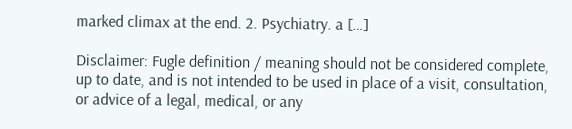marked climax at the end. 2. Psychiatry. a […]

Disclaimer: Fugle definition / meaning should not be considered complete, up to date, and is not intended to be used in place of a visit, consultation, or advice of a legal, medical, or any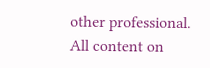other professional. All content on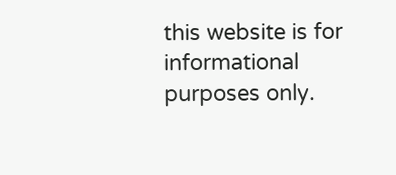this website is for informational purposes only.